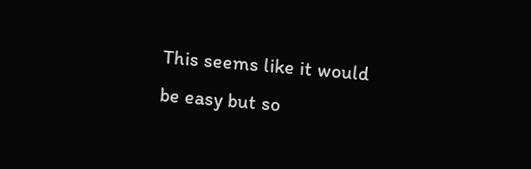This seems like it would be easy but so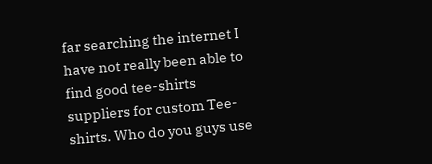far searching the internet I have not really been able to find good tee-shirts suppliers for custom Tee-shirts. Who do you guys use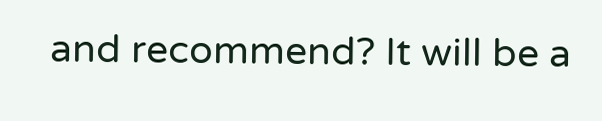and recommend? It will be a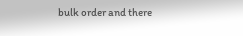bulk order and there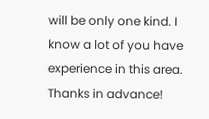will be only one kind. I know a lot of you have experience in this area. Thanks in advance!